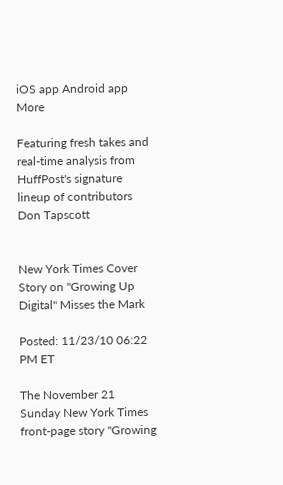iOS app Android app More

Featuring fresh takes and real-time analysis from HuffPost's signature lineup of contributors
Don Tapscott


New York Times Cover Story on "Growing Up Digital" Misses the Mark

Posted: 11/23/10 06:22 PM ET

The November 21 Sunday New York Times front-page story "Growing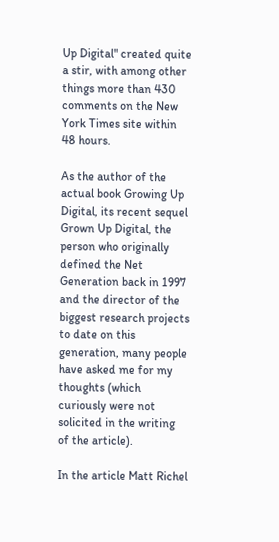Up Digital" created quite a stir, with among other things more than 430 comments on the New York Times site within 48 hours.

As the author of the actual book Growing Up Digital, its recent sequel Grown Up Digital, the person who originally defined the Net Generation back in 1997 and the director of the biggest research projects to date on this generation, many people have asked me for my thoughts (which curiously were not solicited in the writing of the article).

In the article Matt Richel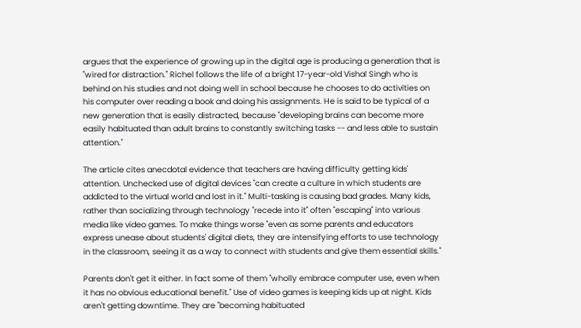argues that the experience of growing up in the digital age is producing a generation that is "wired for distraction." Richel follows the life of a bright 17-year-old Vishal Singh who is behind on his studies and not doing well in school because he chooses to do activities on his computer over reading a book and doing his assignments. He is said to be typical of a new generation that is easily distracted, because "developing brains can become more easily habituated than adult brains to constantly switching tasks -- and less able to sustain attention."

The article cites anecdotal evidence that teachers are having difficulty getting kids' attention. Unchecked use of digital devices "can create a culture in which students are addicted to the virtual world and lost in it." Multi-tasking is causing bad grades. Many kids, rather than socializing through technology "recede into it" often "escaping" into various media like video games. To make things worse "even as some parents and educators express unease about students' digital diets, they are intensifying efforts to use technology in the classroom, seeing it as a way to connect with students and give them essential skills."

Parents don't get it either. In fact some of them "wholly embrace computer use, even when it has no obvious educational benefit." Use of video games is keeping kids up at night. Kids aren't getting downtime. They are "becoming habituated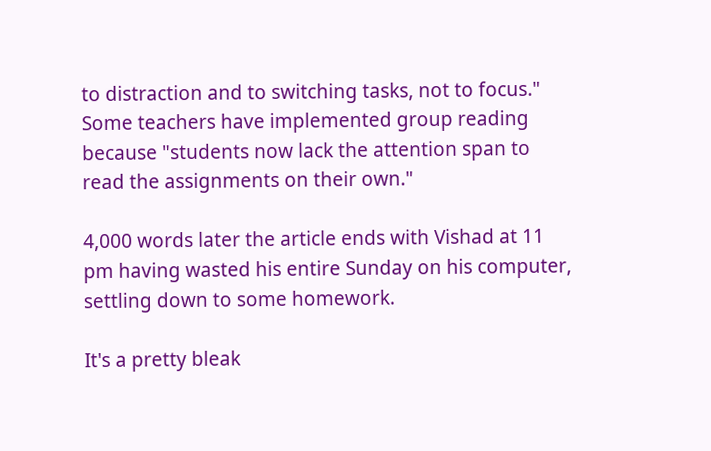to distraction and to switching tasks, not to focus." Some teachers have implemented group reading because "students now lack the attention span to read the assignments on their own."

4,000 words later the article ends with Vishad at 11 pm having wasted his entire Sunday on his computer, settling down to some homework.

It's a pretty bleak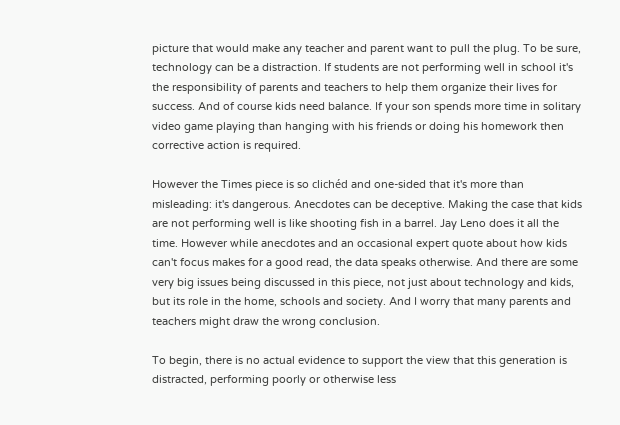picture that would make any teacher and parent want to pull the plug. To be sure, technology can be a distraction. If students are not performing well in school it's the responsibility of parents and teachers to help them organize their lives for success. And of course kids need balance. If your son spends more time in solitary video game playing than hanging with his friends or doing his homework then corrective action is required.

However the Times piece is so clichéd and one-sided that it's more than misleading: it's dangerous. Anecdotes can be deceptive. Making the case that kids are not performing well is like shooting fish in a barrel. Jay Leno does it all the time. However while anecdotes and an occasional expert quote about how kids can't focus makes for a good read, the data speaks otherwise. And there are some very big issues being discussed in this piece, not just about technology and kids, but its role in the home, schools and society. And I worry that many parents and teachers might draw the wrong conclusion.

To begin, there is no actual evidence to support the view that this generation is distracted, performing poorly or otherwise less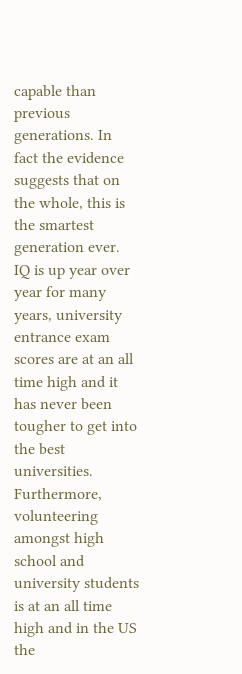capable than previous generations. In fact the evidence suggests that on the whole, this is the smartest generation ever. IQ is up year over year for many years, university entrance exam scores are at an all time high and it has never been tougher to get into the best universities. Furthermore, volunteering amongst high school and university students is at an all time high and in the US the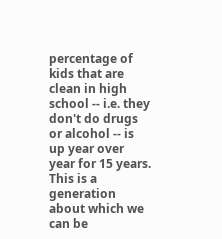percentage of kids that are clean in high school -- i.e. they don't do drugs or alcohol -- is up year over year for 15 years. This is a generation about which we can be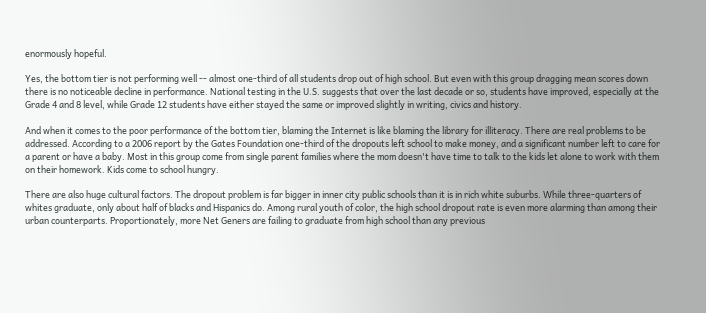enormously hopeful.

Yes, the bottom tier is not performing well -- almost one-third of all students drop out of high school. But even with this group dragging mean scores down there is no noticeable decline in performance. National testing in the U.S. suggests that over the last decade or so, students have improved, especially at the Grade 4 and 8 level, while Grade 12 students have either stayed the same or improved slightly in writing, civics and history.

And when it comes to the poor performance of the bottom tier, blaming the Internet is like blaming the library for illiteracy. There are real problems to be addressed. According to a 2006 report by the Gates Foundation one-third of the dropouts left school to make money, and a significant number left to care for a parent or have a baby. Most in this group come from single parent families where the mom doesn't have time to talk to the kids let alone to work with them on their homework. Kids come to school hungry.

There are also huge cultural factors. The dropout problem is far bigger in inner city public schools than it is in rich white suburbs. While three-quarters of whites graduate, only about half of blacks and Hispanics do. Among rural youth of color, the high school dropout rate is even more alarming than among their urban counterparts. Proportionately, more Net Geners are failing to graduate from high school than any previous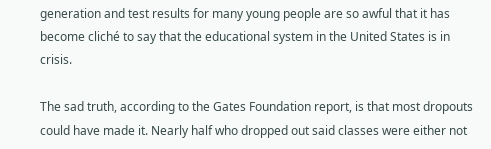generation and test results for many young people are so awful that it has become cliché to say that the educational system in the United States is in crisis.

The sad truth, according to the Gates Foundation report, is that most dropouts could have made it. Nearly half who dropped out said classes were either not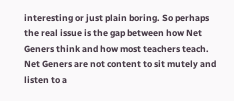interesting or just plain boring. So perhaps the real issue is the gap between how Net Geners think and how most teachers teach. Net Geners are not content to sit mutely and listen to a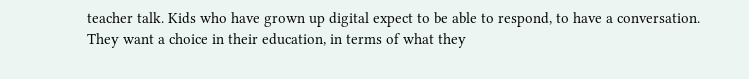teacher talk. Kids who have grown up digital expect to be able to respond, to have a conversation. They want a choice in their education, in terms of what they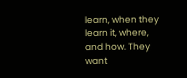learn, when they learn it, where, and how. They want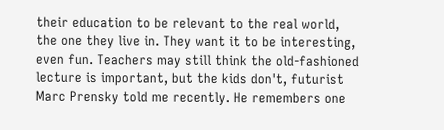their education to be relevant to the real world, the one they live in. They want it to be interesting, even fun. Teachers may still think the old-fashioned lecture is important, but the kids don't, futurist Marc Prensky told me recently. He remembers one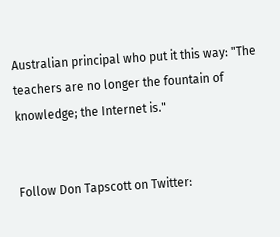Australian principal who put it this way: "The teachers are no longer the fountain of knowledge; the Internet is."


Follow Don Tapscott on Twitter: